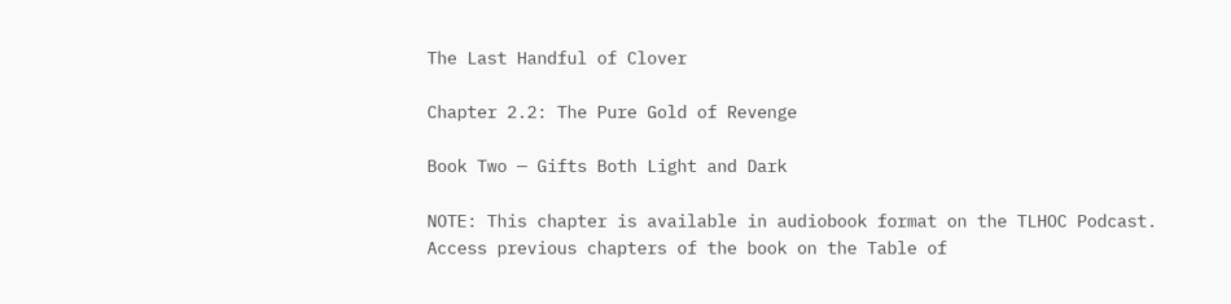The Last Handful of Clover

Chapter 2.2: The Pure Gold of Revenge

Book Two — Gifts Both Light and Dark

NOTE: This chapter is available in audiobook format on the TLHOC Podcast.
Access previous chapters of the book on the Table of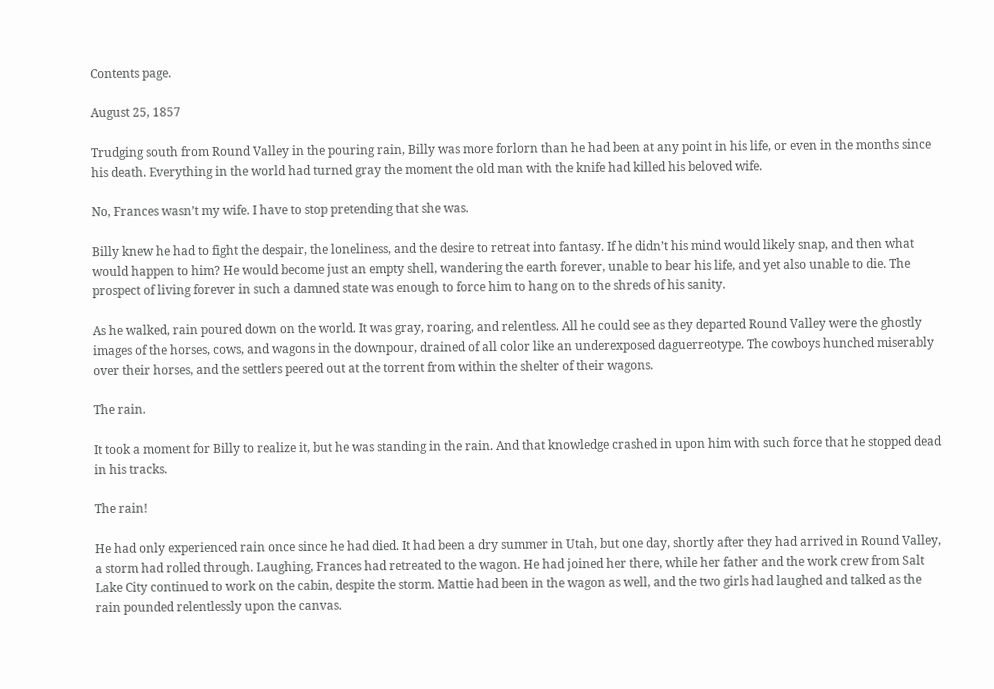Contents page.

August 25, 1857

Trudging south from Round Valley in the pouring rain, Billy was more forlorn than he had been at any point in his life, or even in the months since his death. Everything in the world had turned gray the moment the old man with the knife had killed his beloved wife.

No, Frances wasn’t my wife. I have to stop pretending that she was.

Billy knew he had to fight the despair, the loneliness, and the desire to retreat into fantasy. If he didn’t his mind would likely snap, and then what would happen to him? He would become just an empty shell, wandering the earth forever, unable to bear his life, and yet also unable to die. The prospect of living forever in such a damned state was enough to force him to hang on to the shreds of his sanity.

As he walked, rain poured down on the world. It was gray, roaring, and relentless. All he could see as they departed Round Valley were the ghostly images of the horses, cows, and wagons in the downpour, drained of all color like an underexposed daguerreotype. The cowboys hunched miserably over their horses, and the settlers peered out at the torrent from within the shelter of their wagons.

The rain.

It took a moment for Billy to realize it, but he was standing in the rain. And that knowledge crashed in upon him with such force that he stopped dead in his tracks.

The rain!

He had only experienced rain once since he had died. It had been a dry summer in Utah, but one day, shortly after they had arrived in Round Valley, a storm had rolled through. Laughing, Frances had retreated to the wagon. He had joined her there, while her father and the work crew from Salt Lake City continued to work on the cabin, despite the storm. Mattie had been in the wagon as well, and the two girls had laughed and talked as the rain pounded relentlessly upon the canvas.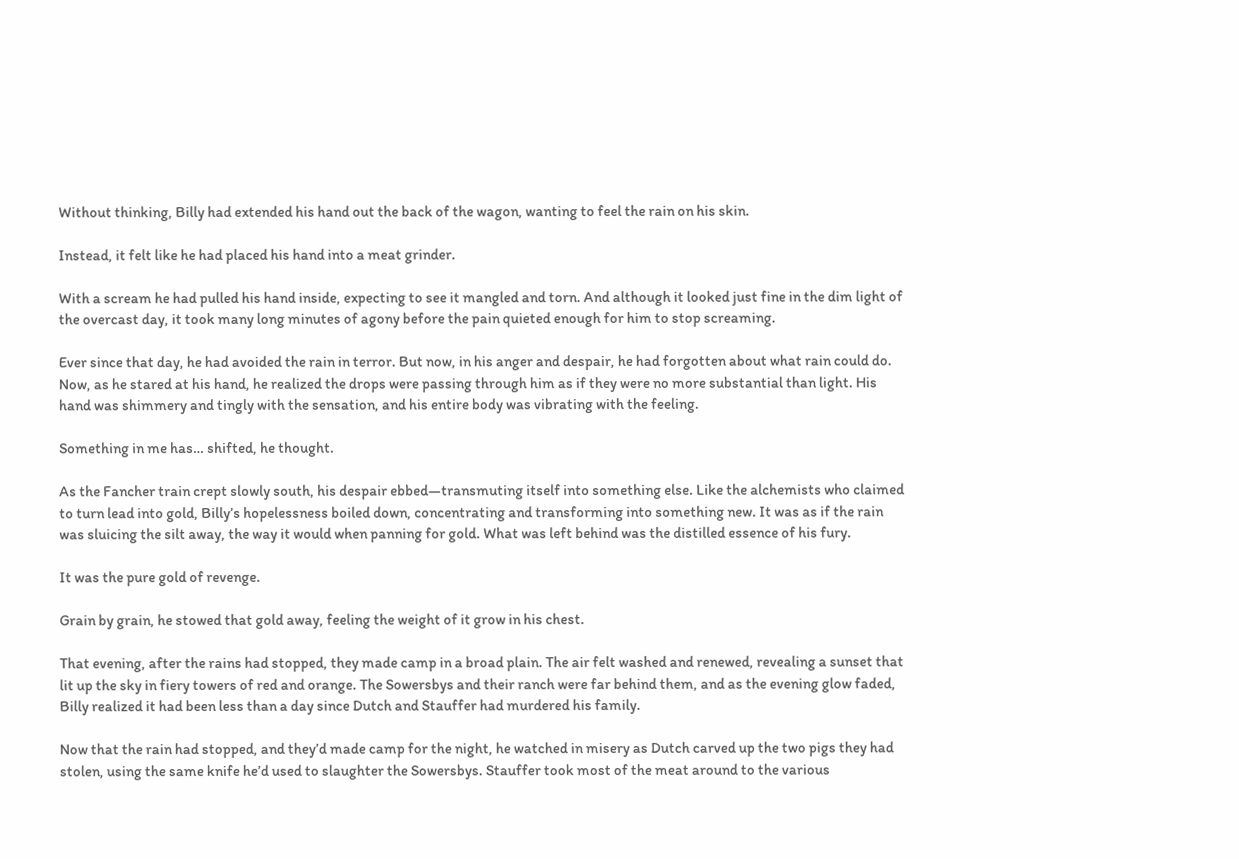Without thinking, Billy had extended his hand out the back of the wagon, wanting to feel the rain on his skin.

Instead, it felt like he had placed his hand into a meat grinder.

With a scream he had pulled his hand inside, expecting to see it mangled and torn. And although it looked just fine in the dim light of the overcast day, it took many long minutes of agony before the pain quieted enough for him to stop screaming.

Ever since that day, he had avoided the rain in terror. But now, in his anger and despair, he had forgotten about what rain could do. Now, as he stared at his hand, he realized the drops were passing through him as if they were no more substantial than light. His hand was shimmery and tingly with the sensation, and his entire body was vibrating with the feeling.

Something in me has… shifted, he thought.

As the Fancher train crept slowly south, his despair ebbed—transmuting itself into something else. Like the alchemists who claimed to turn lead into gold, Billy’s hopelessness boiled down, concentrating and transforming into something new. It was as if the rain was sluicing the silt away, the way it would when panning for gold. What was left behind was the distilled essence of his fury.

It was the pure gold of revenge.

Grain by grain, he stowed that gold away, feeling the weight of it grow in his chest.

That evening, after the rains had stopped, they made camp in a broad plain. The air felt washed and renewed, revealing a sunset that lit up the sky in fiery towers of red and orange. The Sowersbys and their ranch were far behind them, and as the evening glow faded, Billy realized it had been less than a day since Dutch and Stauffer had murdered his family.

Now that the rain had stopped, and they’d made camp for the night, he watched in misery as Dutch carved up the two pigs they had stolen, using the same knife he’d used to slaughter the Sowersbys. Stauffer took most of the meat around to the various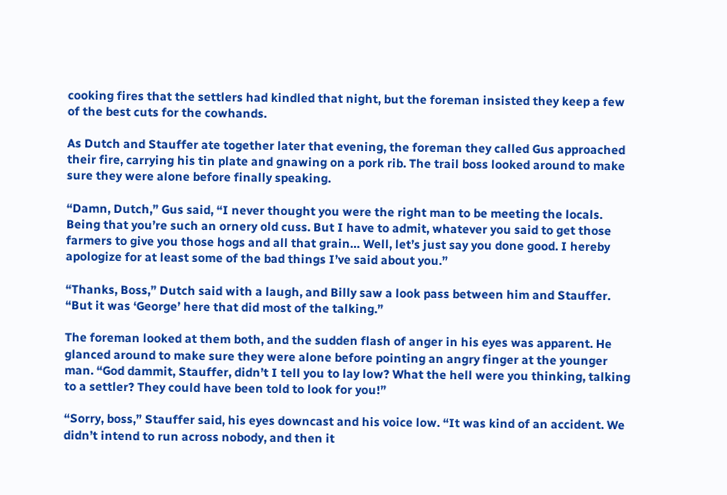cooking fires that the settlers had kindled that night, but the foreman insisted they keep a few of the best cuts for the cowhands.

As Dutch and Stauffer ate together later that evening, the foreman they called Gus approached their fire, carrying his tin plate and gnawing on a pork rib. The trail boss looked around to make sure they were alone before finally speaking.

“Damn, Dutch,” Gus said, “I never thought you were the right man to be meeting the locals. Being that you’re such an ornery old cuss. But I have to admit, whatever you said to get those farmers to give you those hogs and all that grain… Well, let’s just say you done good. I hereby apologize for at least some of the bad things I’ve said about you.”

“Thanks, Boss,” Dutch said with a laugh, and Billy saw a look pass between him and Stauffer. “But it was ‘George’ here that did most of the talking.”

The foreman looked at them both, and the sudden flash of anger in his eyes was apparent. He glanced around to make sure they were alone before pointing an angry finger at the younger man. “God dammit, Stauffer, didn’t I tell you to lay low? What the hell were you thinking, talking to a settler? They could have been told to look for you!”

“Sorry, boss,” Stauffer said, his eyes downcast and his voice low. “It was kind of an accident. We didn’t intend to run across nobody, and then it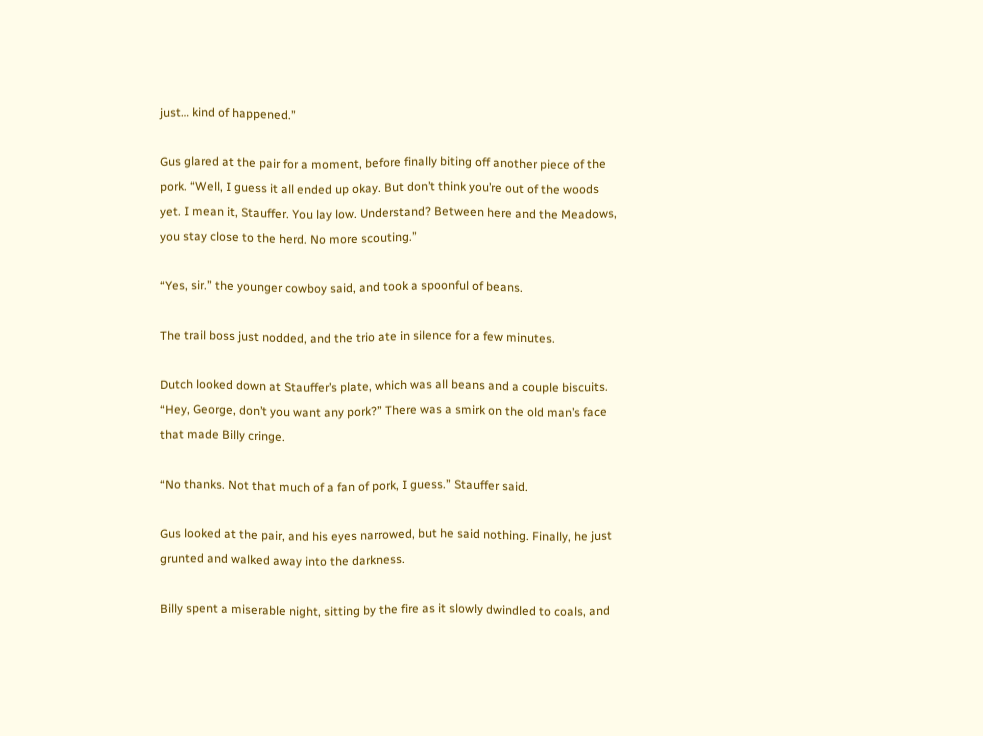just… kind of happened.”

Gus glared at the pair for a moment, before finally biting off another piece of the pork. “Well, I guess it all ended up okay. But don’t think you’re out of the woods yet. I mean it, Stauffer. You lay low. Understand? Between here and the Meadows, you stay close to the herd. No more scouting.”

“Yes, sir.” the younger cowboy said, and took a spoonful of beans.

The trail boss just nodded, and the trio ate in silence for a few minutes.

Dutch looked down at Stauffer’s plate, which was all beans and a couple biscuits. “Hey, George, don’t you want any pork?” There was a smirk on the old man’s face that made Billy cringe.

“No thanks. Not that much of a fan of pork, I guess.” Stauffer said.

Gus looked at the pair, and his eyes narrowed, but he said nothing. Finally, he just grunted and walked away into the darkness.

Billy spent a miserable night, sitting by the fire as it slowly dwindled to coals, and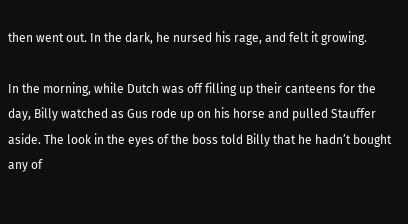then went out. In the dark, he nursed his rage, and felt it growing.

In the morning, while Dutch was off filling up their canteens for the day, Billy watched as Gus rode up on his horse and pulled Stauffer aside. The look in the eyes of the boss told Billy that he hadn’t bought any of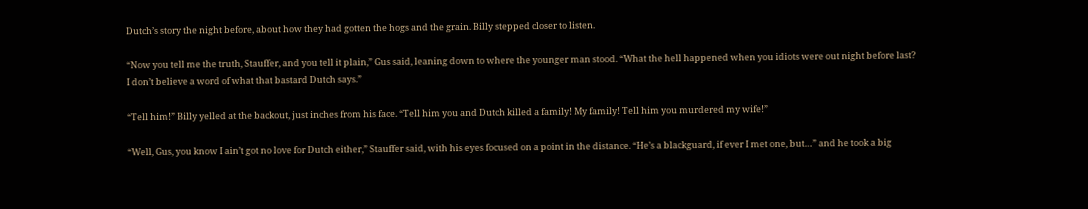Dutch’s story the night before, about how they had gotten the hogs and the grain. Billy stepped closer to listen.

“Now you tell me the truth, Stauffer, and you tell it plain,” Gus said, leaning down to where the younger man stood. “What the hell happened when you idiots were out night before last? I don’t believe a word of what that bastard Dutch says.”

“Tell him!” Billy yelled at the backout, just inches from his face. “Tell him you and Dutch killed a family! My family! Tell him you murdered my wife!”

“Well, Gus, you know I ain’t got no love for Dutch either,” Stauffer said, with his eyes focused on a point in the distance. “He’s a blackguard, if ever I met one, but…” and he took a big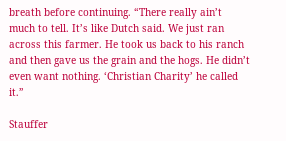breath before continuing. “There really ain’t much to tell. It’s like Dutch said. We just ran across this farmer. He took us back to his ranch and then gave us the grain and the hogs. He didn’t even want nothing. ‘Christian Charity’ he called it.”

Stauffer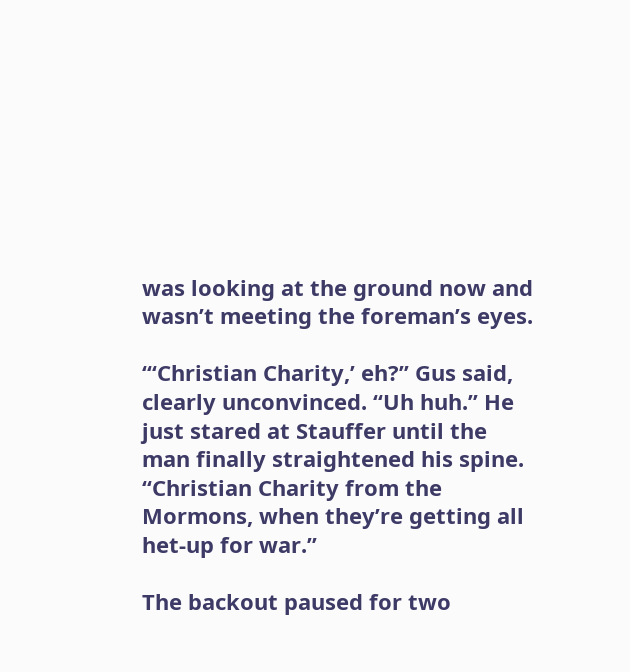was looking at the ground now and wasn’t meeting the foreman’s eyes.

“‘Christian Charity,’ eh?” Gus said, clearly unconvinced. “Uh huh.” He just stared at Stauffer until the man finally straightened his spine. “Christian Charity from the Mormons, when they’re getting all het-up for war.”

The backout paused for two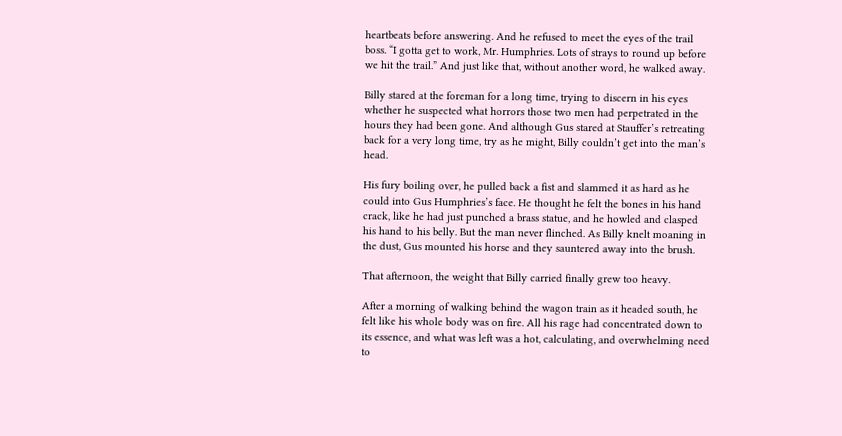heartbeats before answering. And he refused to meet the eyes of the trail boss. “I gotta get to work, Mr. Humphries. Lots of strays to round up before we hit the trail.” And just like that, without another word, he walked away.

Billy stared at the foreman for a long time, trying to discern in his eyes whether he suspected what horrors those two men had perpetrated in the hours they had been gone. And although Gus stared at Stauffer’s retreating back for a very long time, try as he might, Billy couldn’t get into the man’s head.

His fury boiling over, he pulled back a fist and slammed it as hard as he could into Gus Humphries’s face. He thought he felt the bones in his hand crack, like he had just punched a brass statue, and he howled and clasped his hand to his belly. But the man never flinched. As Billy knelt moaning in the dust, Gus mounted his horse and they sauntered away into the brush.

That afternoon, the weight that Billy carried finally grew too heavy.

After a morning of walking behind the wagon train as it headed south, he felt like his whole body was on fire. All his rage had concentrated down to its essence, and what was left was a hot, calculating, and overwhelming need to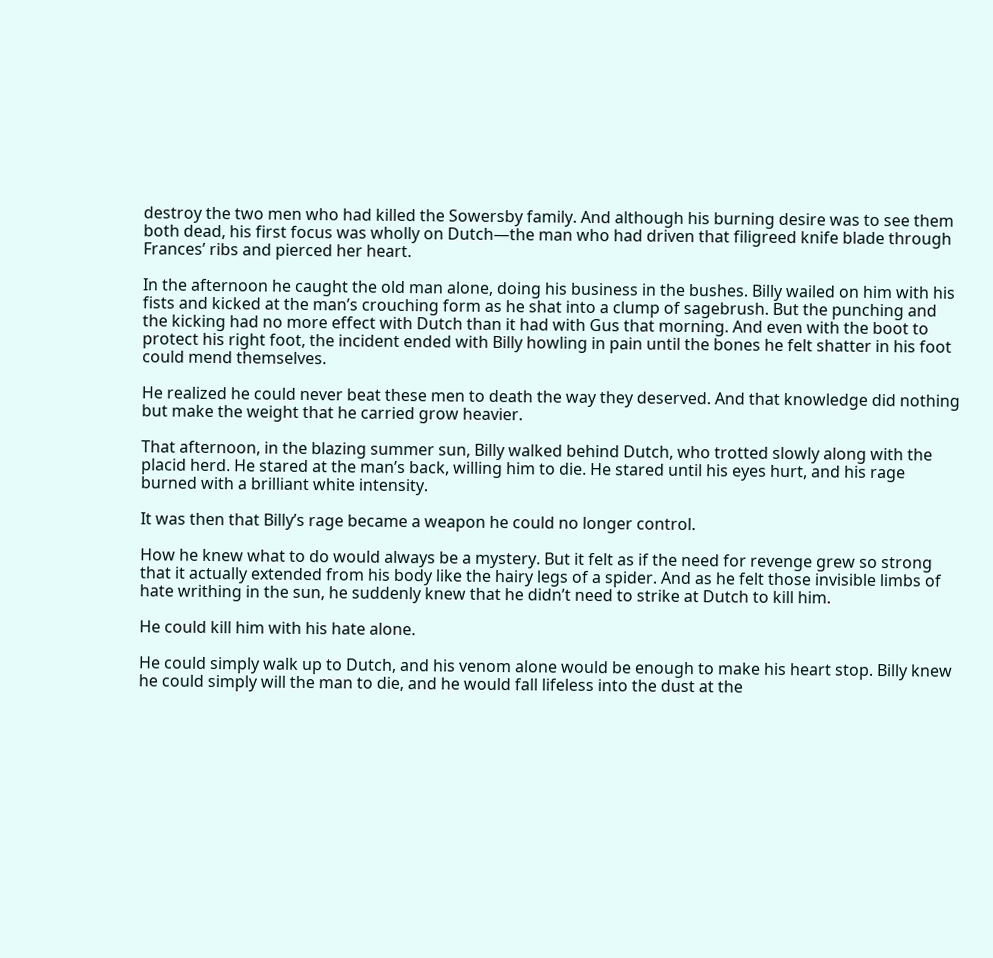destroy the two men who had killed the Sowersby family. And although his burning desire was to see them both dead, his first focus was wholly on Dutch—the man who had driven that filigreed knife blade through Frances’ ribs and pierced her heart.

In the afternoon he caught the old man alone, doing his business in the bushes. Billy wailed on him with his fists and kicked at the man’s crouching form as he shat into a clump of sagebrush. But the punching and the kicking had no more effect with Dutch than it had with Gus that morning. And even with the boot to protect his right foot, the incident ended with Billy howling in pain until the bones he felt shatter in his foot could mend themselves.

He realized he could never beat these men to death the way they deserved. And that knowledge did nothing but make the weight that he carried grow heavier.

That afternoon, in the blazing summer sun, Billy walked behind Dutch, who trotted slowly along with the placid herd. He stared at the man’s back, willing him to die. He stared until his eyes hurt, and his rage burned with a brilliant white intensity.

It was then that Billy’s rage became a weapon he could no longer control.

How he knew what to do would always be a mystery. But it felt as if the need for revenge grew so strong that it actually extended from his body like the hairy legs of a spider. And as he felt those invisible limbs of hate writhing in the sun, he suddenly knew that he didn’t need to strike at Dutch to kill him.

He could kill him with his hate alone.

He could simply walk up to Dutch, and his venom alone would be enough to make his heart stop. Billy knew he could simply will the man to die, and he would fall lifeless into the dust at the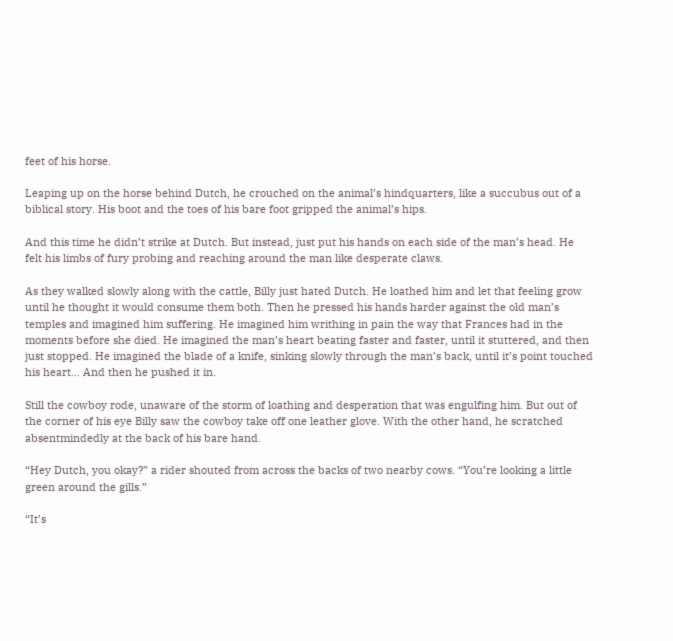feet of his horse.

Leaping up on the horse behind Dutch, he crouched on the animal’s hindquarters, like a succubus out of a biblical story. His boot and the toes of his bare foot gripped the animal’s hips.

And this time he didn’t strike at Dutch. But instead, just put his hands on each side of the man’s head. He felt his limbs of fury probing and reaching around the man like desperate claws.

As they walked slowly along with the cattle, Billy just hated Dutch. He loathed him and let that feeling grow until he thought it would consume them both. Then he pressed his hands harder against the old man’s temples and imagined him suffering. He imagined him writhing in pain the way that Frances had in the moments before she died. He imagined the man’s heart beating faster and faster, until it stuttered, and then just stopped. He imagined the blade of a knife, sinking slowly through the man’s back, until it’s point touched his heart… And then he pushed it in.

Still the cowboy rode, unaware of the storm of loathing and desperation that was engulfing him. But out of the corner of his eye Billy saw the cowboy take off one leather glove. With the other hand, he scratched absentmindedly at the back of his bare hand.

“Hey Dutch, you okay?” a rider shouted from across the backs of two nearby cows. “You’re looking a little green around the gills.”

“It’s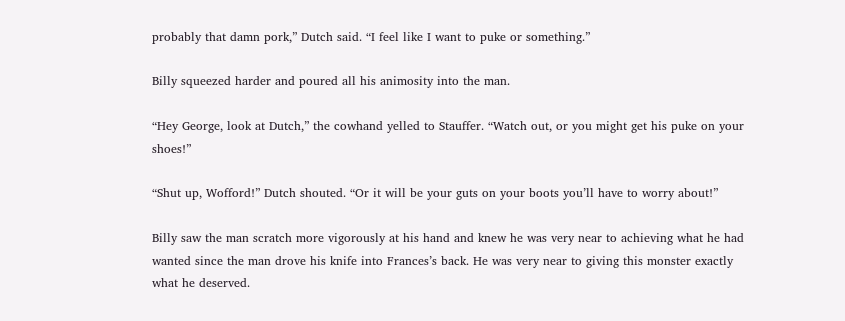probably that damn pork,” Dutch said. “I feel like I want to puke or something.”

Billy squeezed harder and poured all his animosity into the man.

“Hey George, look at Dutch,” the cowhand yelled to Stauffer. “Watch out, or you might get his puke on your shoes!”

“Shut up, Wofford!” Dutch shouted. “Or it will be your guts on your boots you’ll have to worry about!”

Billy saw the man scratch more vigorously at his hand and knew he was very near to achieving what he had wanted since the man drove his knife into Frances’s back. He was very near to giving this monster exactly what he deserved.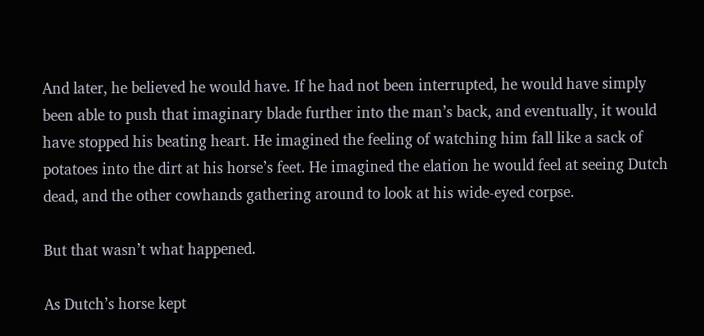And later, he believed he would have. If he had not been interrupted, he would have simply been able to push that imaginary blade further into the man’s back, and eventually, it would have stopped his beating heart. He imagined the feeling of watching him fall like a sack of potatoes into the dirt at his horse’s feet. He imagined the elation he would feel at seeing Dutch dead, and the other cowhands gathering around to look at his wide-eyed corpse.

But that wasn’t what happened.

As Dutch’s horse kept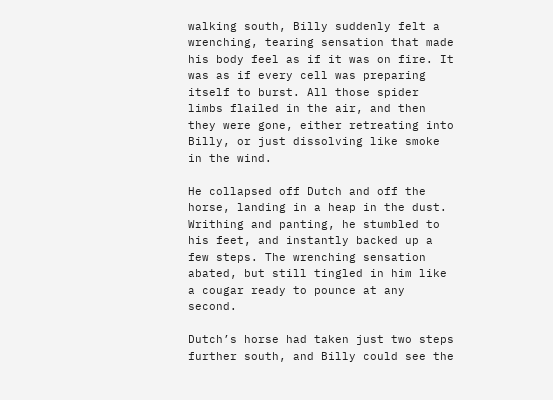walking south, Billy suddenly felt a wrenching, tearing sensation that made his body feel as if it was on fire. It was as if every cell was preparing itself to burst. All those spider limbs flailed in the air, and then they were gone, either retreating into Billy, or just dissolving like smoke in the wind.

He collapsed off Dutch and off the horse, landing in a heap in the dust. Writhing and panting, he stumbled to his feet, and instantly backed up a few steps. The wrenching sensation abated, but still tingled in him like a cougar ready to pounce at any second.

Dutch’s horse had taken just two steps further south, and Billy could see the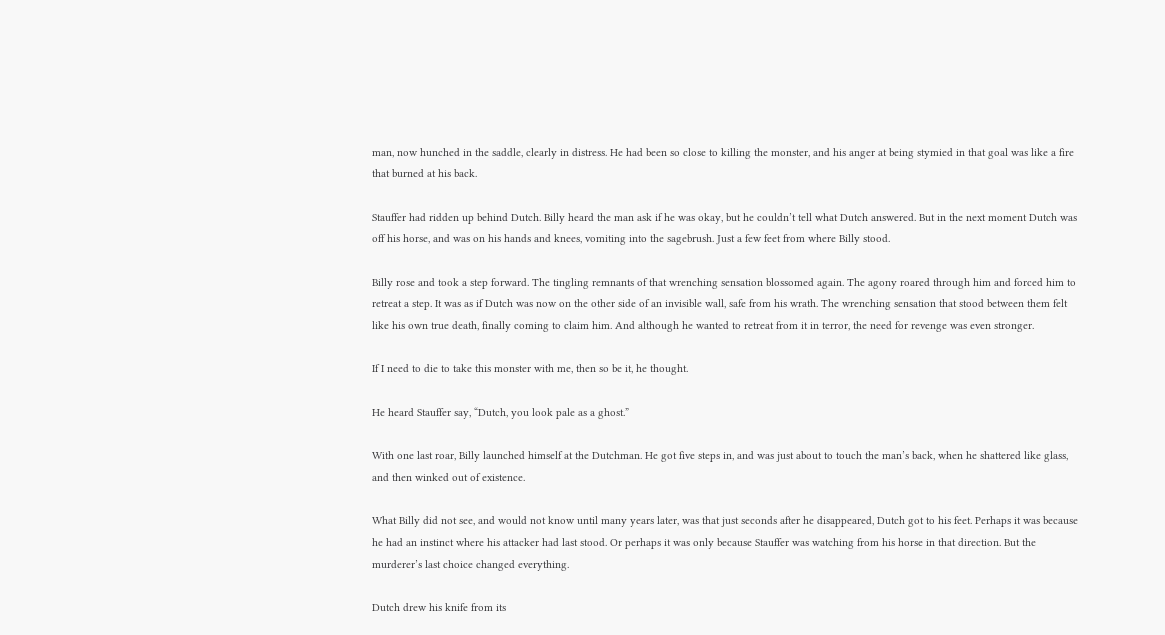man, now hunched in the saddle, clearly in distress. He had been so close to killing the monster, and his anger at being stymied in that goal was like a fire that burned at his back.

Stauffer had ridden up behind Dutch. Billy heard the man ask if he was okay, but he couldn’t tell what Dutch answered. But in the next moment Dutch was off his horse, and was on his hands and knees, vomiting into the sagebrush. Just a few feet from where Billy stood.

Billy rose and took a step forward. The tingling remnants of that wrenching sensation blossomed again. The agony roared through him and forced him to retreat a step. It was as if Dutch was now on the other side of an invisible wall, safe from his wrath. The wrenching sensation that stood between them felt like his own true death, finally coming to claim him. And although he wanted to retreat from it in terror, the need for revenge was even stronger.

If I need to die to take this monster with me, then so be it, he thought.

He heard Stauffer say, “Dutch, you look pale as a ghost.”

With one last roar, Billy launched himself at the Dutchman. He got five steps in, and was just about to touch the man’s back, when he shattered like glass, and then winked out of existence.

What Billy did not see, and would not know until many years later, was that just seconds after he disappeared, Dutch got to his feet. Perhaps it was because he had an instinct where his attacker had last stood. Or perhaps it was only because Stauffer was watching from his horse in that direction. But the murderer’s last choice changed everything.

Dutch drew his knife from its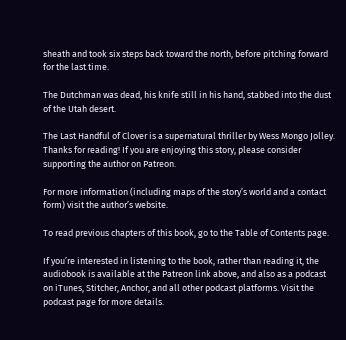sheath and took six steps back toward the north, before pitching forward for the last time.

The Dutchman was dead, his knife still in his hand, stabbed into the dust of the Utah desert.

The Last Handful of Clover is a supernatural thriller by Wess Mongo Jolley. Thanks for reading! If you are enjoying this story, please consider supporting the author on Patreon.

For more information (including maps of the story’s world and a contact form) visit the author’s website.

To read previous chapters of this book, go to the Table of Contents page.

If you’re interested in listening to the book, rather than reading it, the audiobook is available at the Patreon link above, and also as a podcast on iTunes, Stitcher, Anchor, and all other podcast platforms. Visit the podcast page for more details.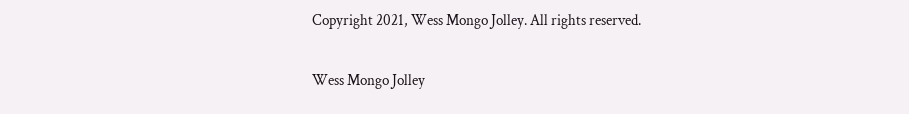Copyright 2021, Wess Mongo Jolley. All rights reserved.

Wess Mongo Jolley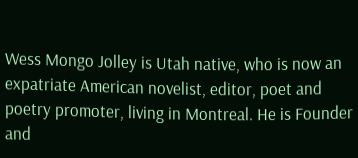Wess Mongo Jolley is Utah native, who is now an expatriate American novelist, editor, poet and poetry promoter, living in Montreal. He is Founder and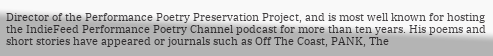Director of the Performance Poetry Preservation Project, and is most well known for hosting the IndieFeed Performance Poetry Channel podcast for more than ten years. His poems and short stories have appeared or journals such as Off The Coast, PANK, The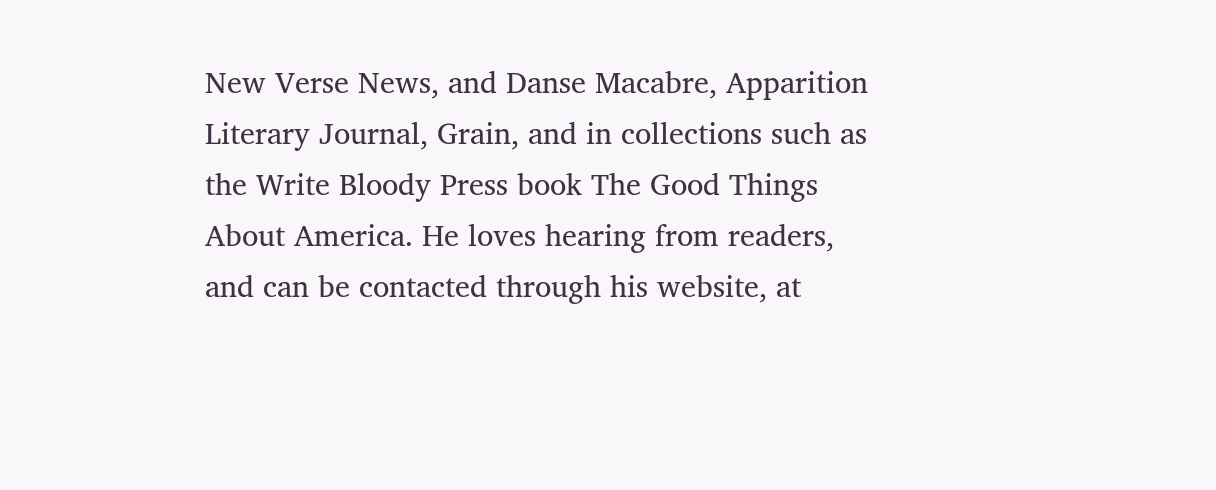New Verse News, and Danse Macabre, Apparition Literary Journal, Grain, and in collections such as the Write Bloody Press book The Good Things About America. He loves hearing from readers, and can be contacted through his website, at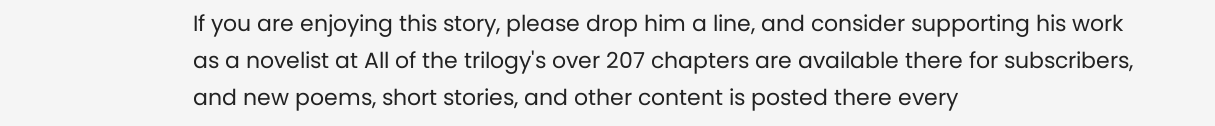If you are enjoying this story, please drop him a line, and consider supporting his work as a novelist at All of the trilogy's over 207 chapters are available there for subscribers, and new poems, short stories, and other content is posted there every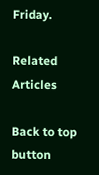Friday.

Related Articles

Back to top button